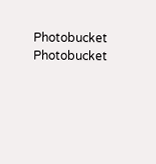Photobucket        Photobucket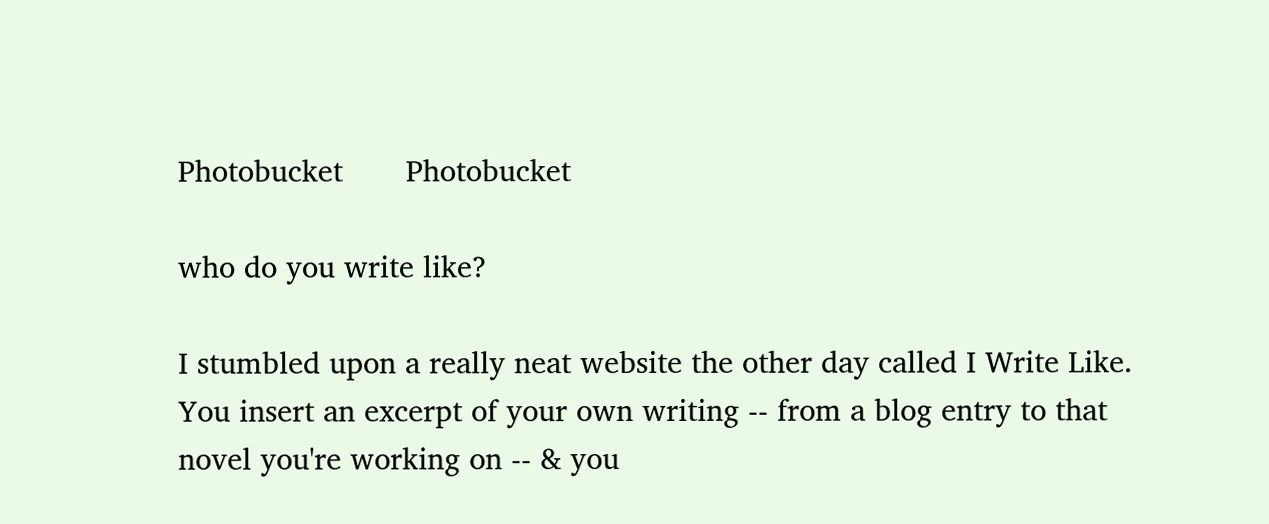Photobucket       Photobucket

who do you write like?

I stumbled upon a really neat website the other day called I Write Like. You insert an excerpt of your own writing -- from a blog entry to that novel you're working on -- & you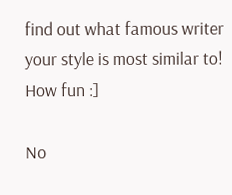find out what famous writer your style is most similar to! How fun :]

No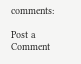comments:

Post a Comment